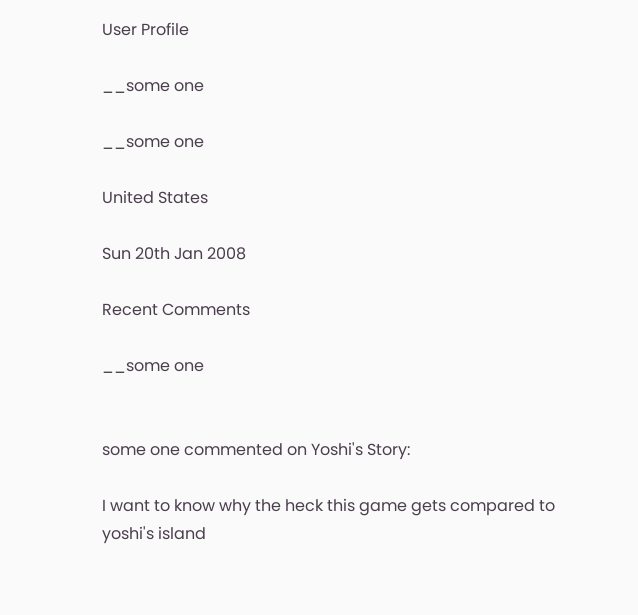User Profile

__some one

__some one

United States

Sun 20th Jan 2008

Recent Comments

__some one


some one commented on Yoshi's Story:

I want to know why the heck this game gets compared to yoshi's island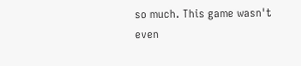so much. This game wasn't even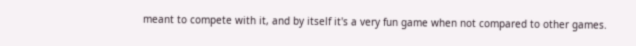meant to compete with it, and by itself it's a very fun game when not compared to other games.